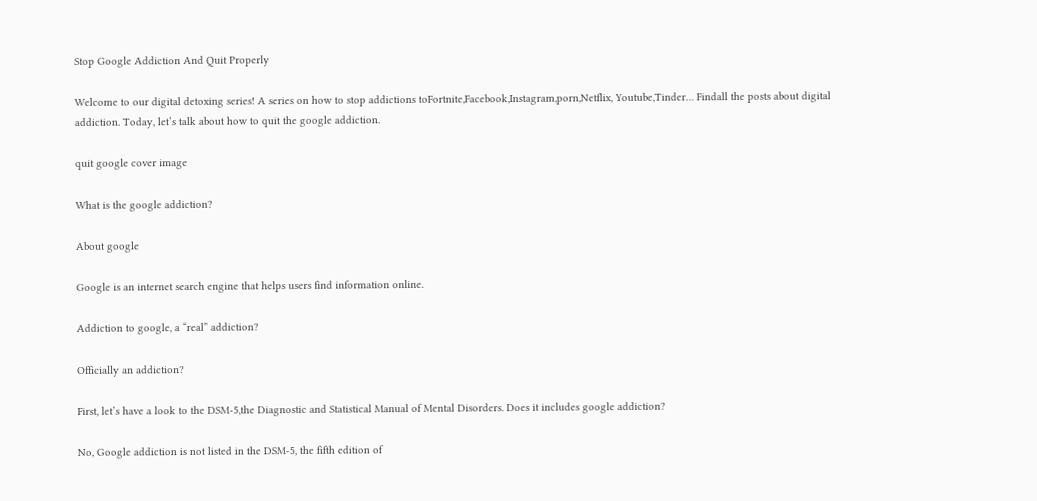Stop Google Addiction And Quit Properly

Welcome to our digital detoxing series! A series on how to stop addictions toFortnite,Facebook,Instagram,porn,Netflix, Youtube,Tinder… Findall the posts about digital addiction. Today, let’s talk about how to quit the google addiction.

quit google cover image

What is the google addiction?

About google

Google is an internet search engine that helps users find information online.

Addiction to google, a “real” addiction?

Officially an addiction?

First, let’s have a look to the DSM-5,the Diagnostic and Statistical Manual of Mental Disorders. Does it includes google addiction?

No, Google addiction is not listed in the DSM-5, the fifth edition of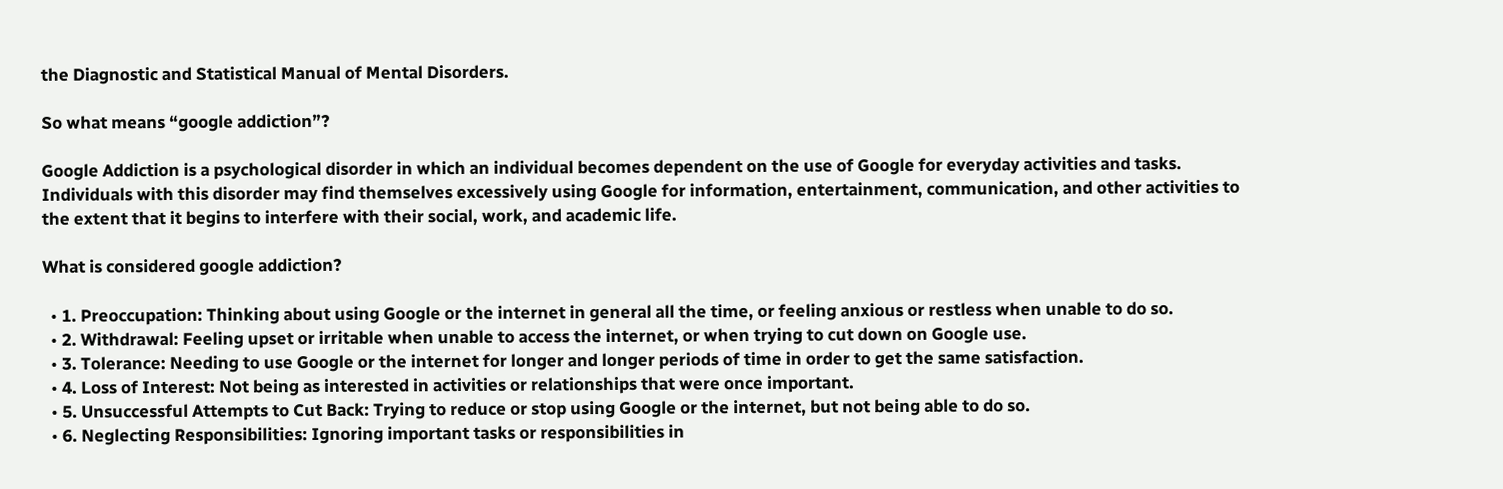the Diagnostic and Statistical Manual of Mental Disorders.

So what means “google addiction”?

Google Addiction is a psychological disorder in which an individual becomes dependent on the use of Google for everyday activities and tasks. Individuals with this disorder may find themselves excessively using Google for information, entertainment, communication, and other activities to the extent that it begins to interfere with their social, work, and academic life.

What is considered google addiction?

  • 1. Preoccupation: Thinking about using Google or the internet in general all the time, or feeling anxious or restless when unable to do so.
  • 2. Withdrawal: Feeling upset or irritable when unable to access the internet, or when trying to cut down on Google use.
  • 3. Tolerance: Needing to use Google or the internet for longer and longer periods of time in order to get the same satisfaction.
  • 4. Loss of Interest: Not being as interested in activities or relationships that were once important.
  • 5. Unsuccessful Attempts to Cut Back: Trying to reduce or stop using Google or the internet, but not being able to do so.
  • 6. Neglecting Responsibilities: Ignoring important tasks or responsibilities in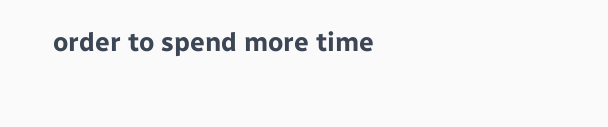order to spend more time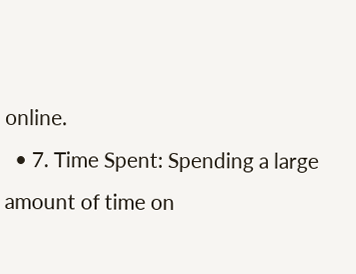online.
  • 7. Time Spent: Spending a large amount of time on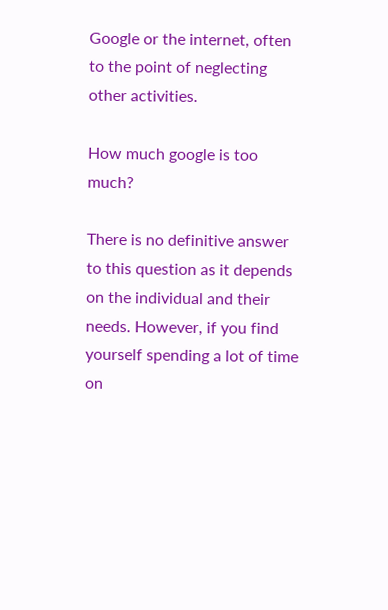Google or the internet, often to the point of neglecting other activities.

How much google is too much?

There is no definitive answer to this question as it depends on the individual and their needs. However, if you find yourself spending a lot of time on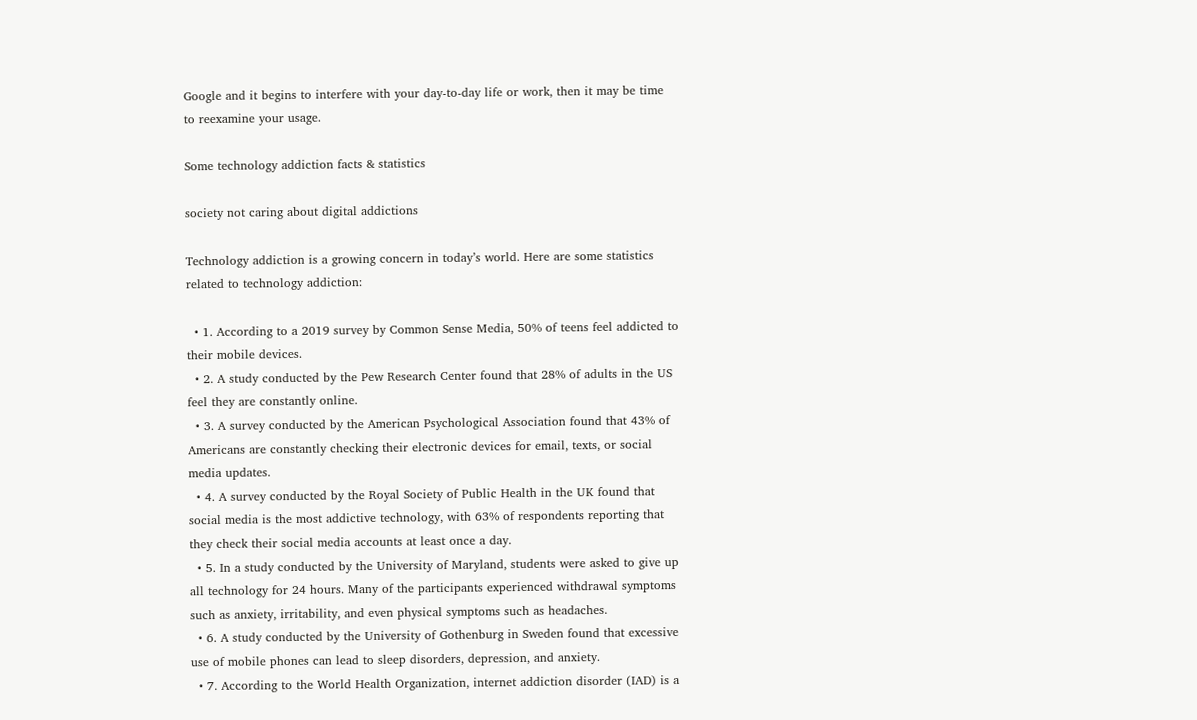Google and it begins to interfere with your day-to-day life or work, then it may be time to reexamine your usage.

Some technology addiction facts & statistics

society not caring about digital addictions

Technology addiction is a growing concern in today’s world. Here are some statistics related to technology addiction:

  • 1. According to a 2019 survey by Common Sense Media, 50% of teens feel addicted to their mobile devices.
  • 2. A study conducted by the Pew Research Center found that 28% of adults in the US feel they are constantly online.
  • 3. A survey conducted by the American Psychological Association found that 43% of Americans are constantly checking their electronic devices for email, texts, or social media updates.
  • 4. A survey conducted by the Royal Society of Public Health in the UK found that social media is the most addictive technology, with 63% of respondents reporting that they check their social media accounts at least once a day.
  • 5. In a study conducted by the University of Maryland, students were asked to give up all technology for 24 hours. Many of the participants experienced withdrawal symptoms such as anxiety, irritability, and even physical symptoms such as headaches.
  • 6. A study conducted by the University of Gothenburg in Sweden found that excessive use of mobile phones can lead to sleep disorders, depression, and anxiety.
  • 7. According to the World Health Organization, internet addiction disorder (IAD) is a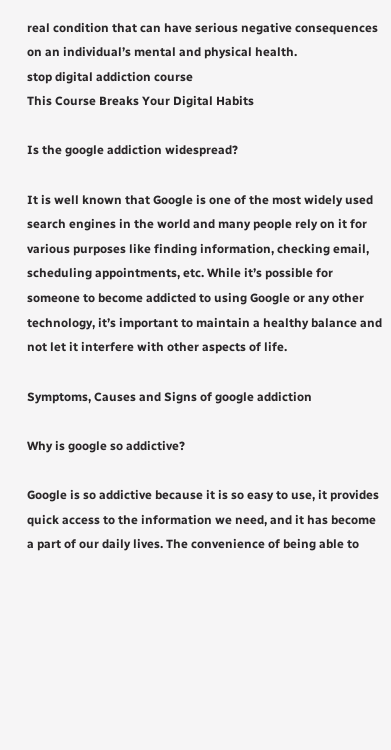real condition that can have serious negative consequences on an individual’s mental and physical health.
stop digital addiction course
This Course Breaks Your Digital Habits

Is the google addiction widespread?

It is well known that Google is one of the most widely used search engines in the world and many people rely on it for various purposes like finding information, checking email, scheduling appointments, etc. While it’s possible for someone to become addicted to using Google or any other technology, it’s important to maintain a healthy balance and not let it interfere with other aspects of life.

Symptoms, Causes and Signs of google addiction

Why is google so addictive?

Google is so addictive because it is so easy to use, it provides quick access to the information we need, and it has become a part of our daily lives. The convenience of being able to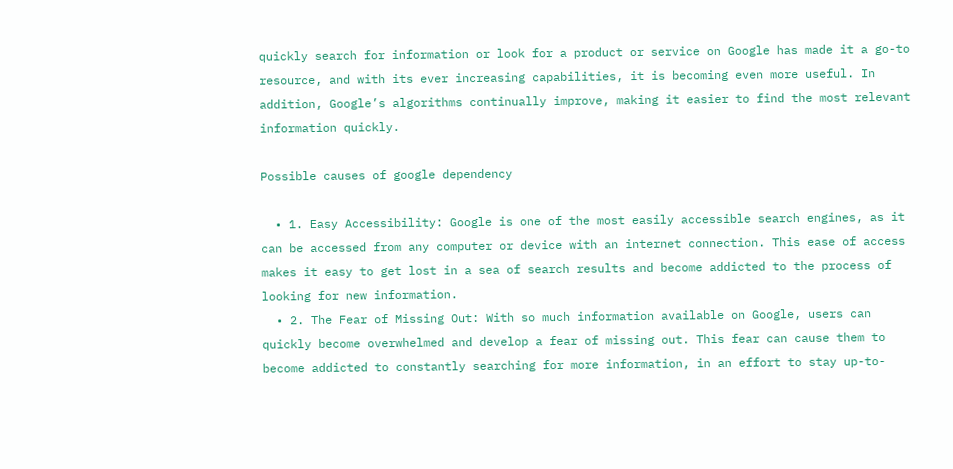quickly search for information or look for a product or service on Google has made it a go-to resource, and with its ever increasing capabilities, it is becoming even more useful. In addition, Google’s algorithms continually improve, making it easier to find the most relevant information quickly.

Possible causes of google dependency

  • 1. Easy Accessibility: Google is one of the most easily accessible search engines, as it can be accessed from any computer or device with an internet connection. This ease of access makes it easy to get lost in a sea of search results and become addicted to the process of looking for new information.
  • 2. The Fear of Missing Out: With so much information available on Google, users can quickly become overwhelmed and develop a fear of missing out. This fear can cause them to become addicted to constantly searching for more information, in an effort to stay up-to-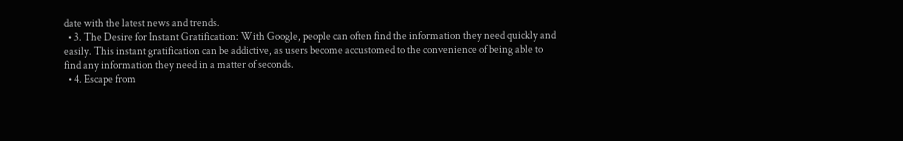date with the latest news and trends.
  • 3. The Desire for Instant Gratification: With Google, people can often find the information they need quickly and easily. This instant gratification can be addictive, as users become accustomed to the convenience of being able to find any information they need in a matter of seconds.
  • 4. Escape from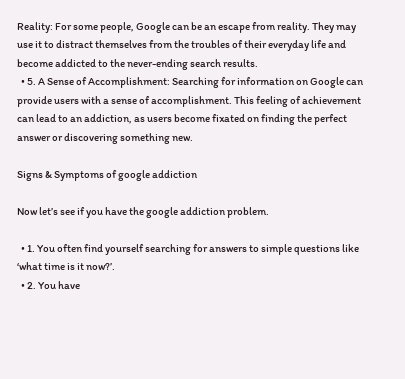Reality: For some people, Google can be an escape from reality. They may use it to distract themselves from the troubles of their everyday life and become addicted to the never-ending search results.
  • 5. A Sense of Accomplishment: Searching for information on Google can provide users with a sense of accomplishment. This feeling of achievement can lead to an addiction, as users become fixated on finding the perfect answer or discovering something new.

Signs & Symptoms of google addiction

Now let’s see if you have the google addiction problem.

  • 1. You often find yourself searching for answers to simple questions like ‘what time is it now?’.
  • 2. You have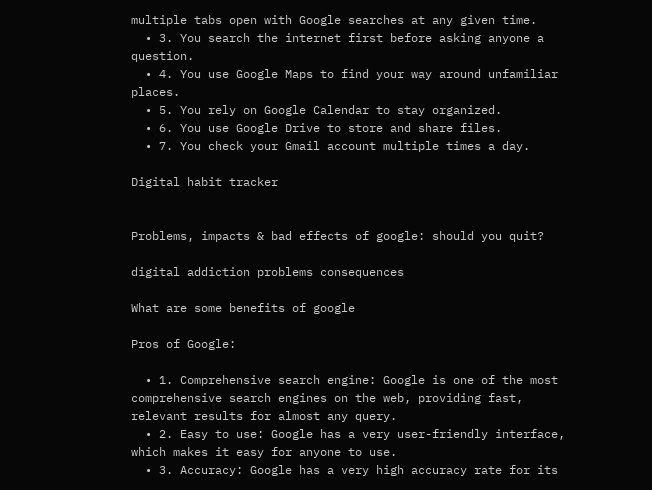multiple tabs open with Google searches at any given time.
  • 3. You search the internet first before asking anyone a question.
  • 4. You use Google Maps to find your way around unfamiliar places.
  • 5. You rely on Google Calendar to stay organized.
  • 6. You use Google Drive to store and share files.
  • 7. You check your Gmail account multiple times a day.

Digital habit tracker


Problems, impacts & bad effects of google: should you quit?

digital addiction problems consequences

What are some benefits of google

Pros of Google:

  • 1. Comprehensive search engine: Google is one of the most comprehensive search engines on the web, providing fast, relevant results for almost any query.
  • 2. Easy to use: Google has a very user-friendly interface, which makes it easy for anyone to use.
  • 3. Accuracy: Google has a very high accuracy rate for its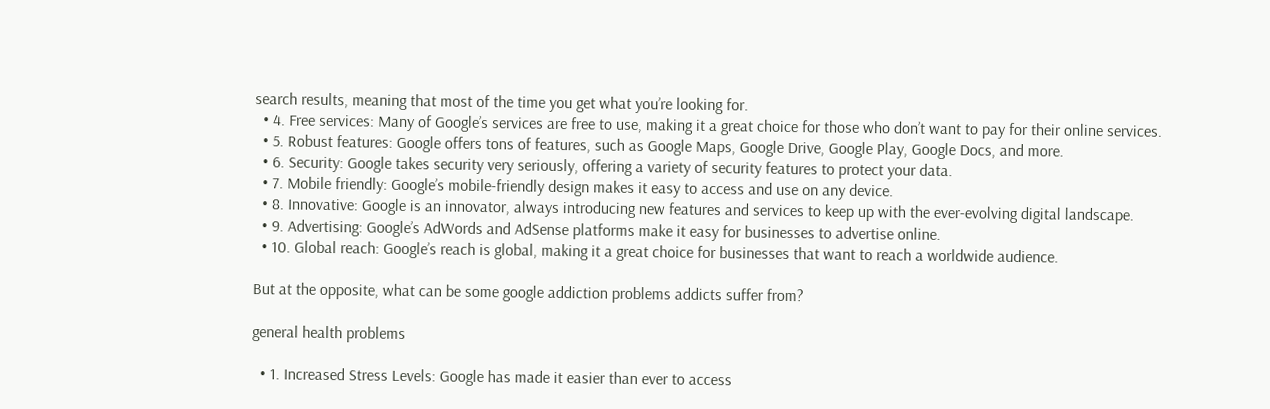search results, meaning that most of the time you get what you’re looking for.
  • 4. Free services: Many of Google’s services are free to use, making it a great choice for those who don’t want to pay for their online services.
  • 5. Robust features: Google offers tons of features, such as Google Maps, Google Drive, Google Play, Google Docs, and more.
  • 6. Security: Google takes security very seriously, offering a variety of security features to protect your data.
  • 7. Mobile friendly: Google’s mobile-friendly design makes it easy to access and use on any device.
  • 8. Innovative: Google is an innovator, always introducing new features and services to keep up with the ever-evolving digital landscape.
  • 9. Advertising: Google’s AdWords and AdSense platforms make it easy for businesses to advertise online.
  • 10. Global reach: Google’s reach is global, making it a great choice for businesses that want to reach a worldwide audience.

But at the opposite, what can be some google addiction problems addicts suffer from?

general health problems

  • 1. Increased Stress Levels: Google has made it easier than ever to access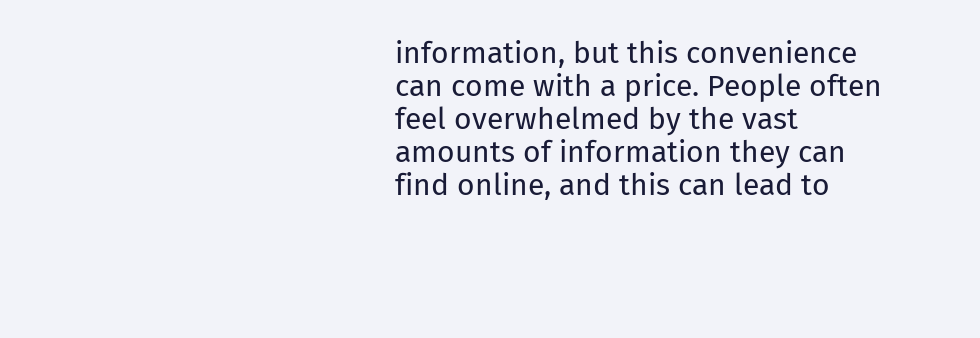information, but this convenience can come with a price. People often feel overwhelmed by the vast amounts of information they can find online, and this can lead to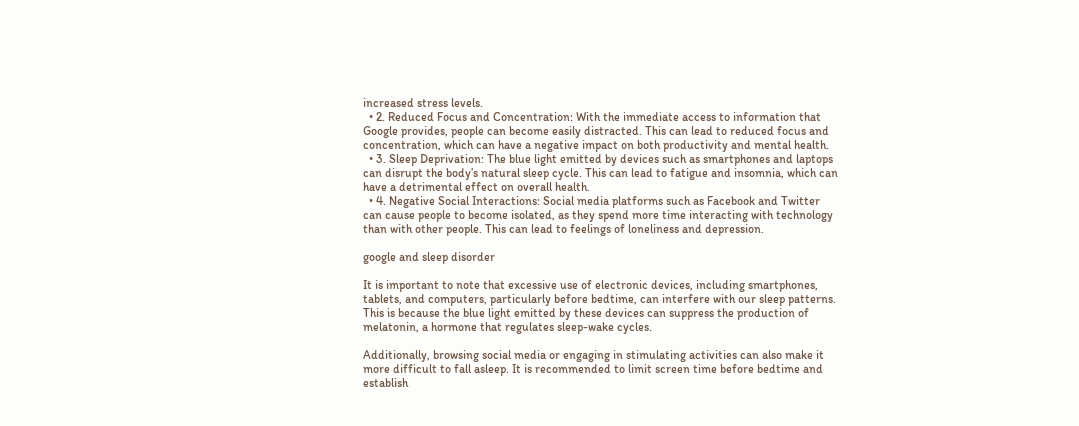increased stress levels.
  • 2. Reduced Focus and Concentration: With the immediate access to information that Google provides, people can become easily distracted. This can lead to reduced focus and concentration, which can have a negative impact on both productivity and mental health.
  • 3. Sleep Deprivation: The blue light emitted by devices such as smartphones and laptops can disrupt the body’s natural sleep cycle. This can lead to fatigue and insomnia, which can have a detrimental effect on overall health.
  • 4. Negative Social Interactions: Social media platforms such as Facebook and Twitter can cause people to become isolated, as they spend more time interacting with technology than with other people. This can lead to feelings of loneliness and depression.

google and sleep disorder

It is important to note that excessive use of electronic devices, including smartphones, tablets, and computers, particularly before bedtime, can interfere with our sleep patterns. This is because the blue light emitted by these devices can suppress the production of melatonin, a hormone that regulates sleep-wake cycles.

Additionally, browsing social media or engaging in stimulating activities can also make it more difficult to fall asleep. It is recommended to limit screen time before bedtime and establish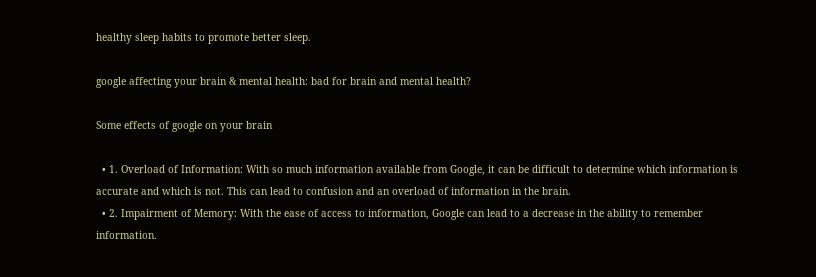healthy sleep habits to promote better sleep.

google affecting your brain & mental health: bad for brain and mental health?

Some effects of google on your brain

  • 1. Overload of Information: With so much information available from Google, it can be difficult to determine which information is accurate and which is not. This can lead to confusion and an overload of information in the brain.
  • 2. Impairment of Memory: With the ease of access to information, Google can lead to a decrease in the ability to remember information.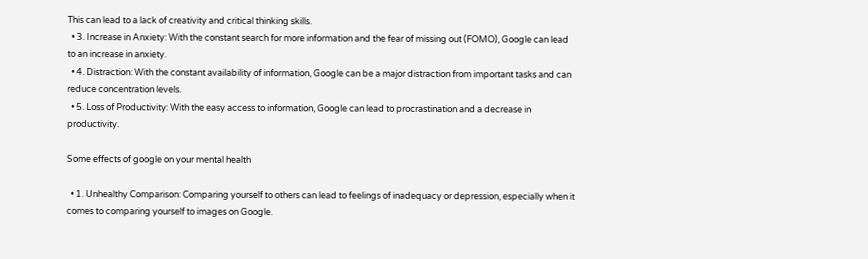This can lead to a lack of creativity and critical thinking skills.
  • 3. Increase in Anxiety: With the constant search for more information and the fear of missing out (FOMO), Google can lead to an increase in anxiety.
  • 4. Distraction: With the constant availability of information, Google can be a major distraction from important tasks and can reduce concentration levels.
  • 5. Loss of Productivity: With the easy access to information, Google can lead to procrastination and a decrease in productivity.

Some effects of google on your mental health

  • 1. Unhealthy Comparison: Comparing yourself to others can lead to feelings of inadequacy or depression, especially when it comes to comparing yourself to images on Google.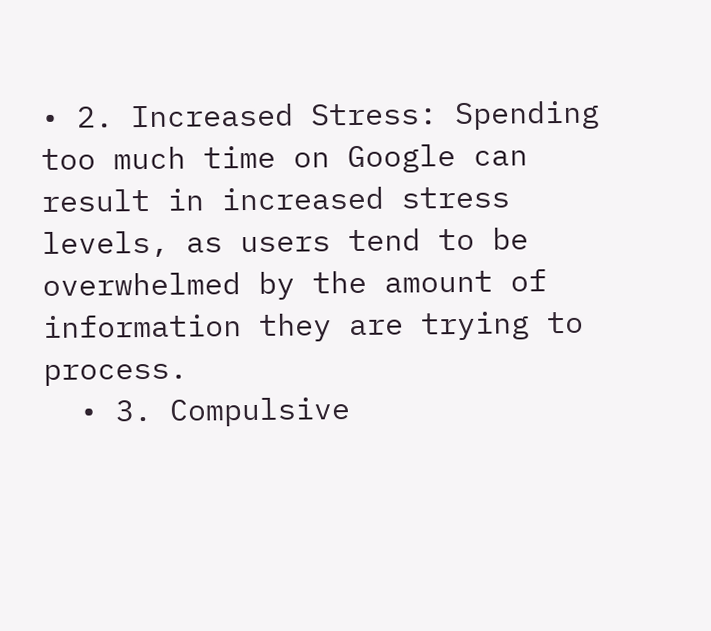• 2. Increased Stress: Spending too much time on Google can result in increased stress levels, as users tend to be overwhelmed by the amount of information they are trying to process.
  • 3. Compulsive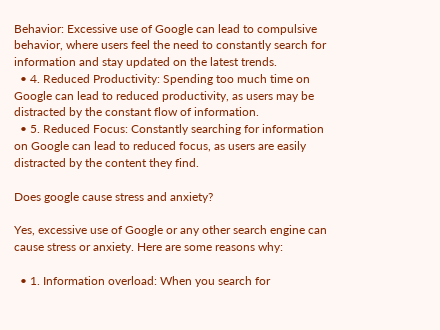Behavior: Excessive use of Google can lead to compulsive behavior, where users feel the need to constantly search for information and stay updated on the latest trends.
  • 4. Reduced Productivity: Spending too much time on Google can lead to reduced productivity, as users may be distracted by the constant flow of information.
  • 5. Reduced Focus: Constantly searching for information on Google can lead to reduced focus, as users are easily distracted by the content they find.

Does google cause stress and anxiety?

Yes, excessive use of Google or any other search engine can cause stress or anxiety. Here are some reasons why:

  • 1. Information overload: When you search for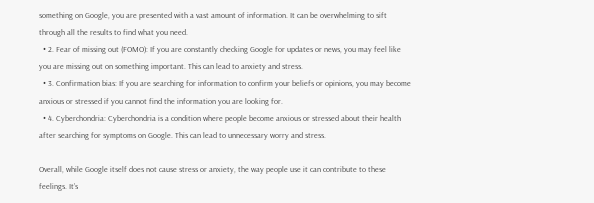something on Google, you are presented with a vast amount of information. It can be overwhelming to sift through all the results to find what you need.
  • 2. Fear of missing out (FOMO): If you are constantly checking Google for updates or news, you may feel like you are missing out on something important. This can lead to anxiety and stress.
  • 3. Confirmation bias: If you are searching for information to confirm your beliefs or opinions, you may become anxious or stressed if you cannot find the information you are looking for.
  • 4. Cyberchondria: Cyberchondria is a condition where people become anxious or stressed about their health after searching for symptoms on Google. This can lead to unnecessary worry and stress.

Overall, while Google itself does not cause stress or anxiety, the way people use it can contribute to these feelings. It’s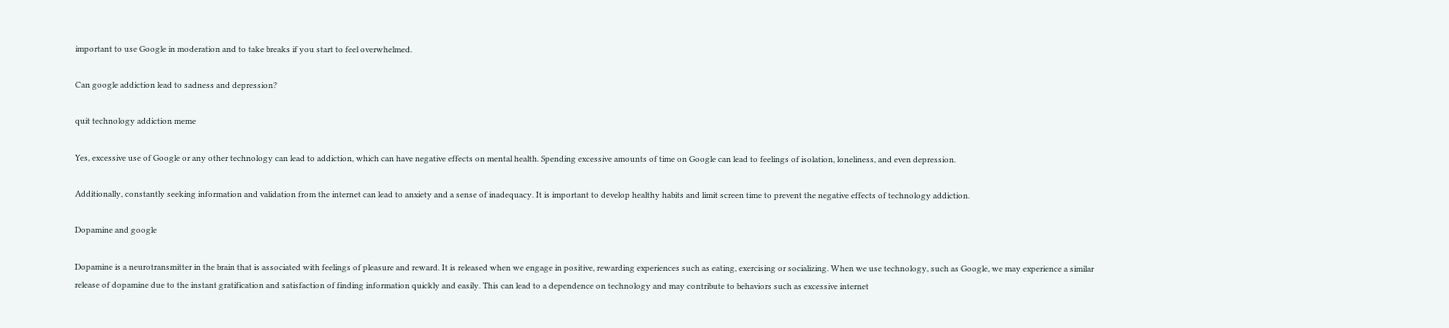important to use Google in moderation and to take breaks if you start to feel overwhelmed.

Can google addiction lead to sadness and depression?

quit technology addiction meme

Yes, excessive use of Google or any other technology can lead to addiction, which can have negative effects on mental health. Spending excessive amounts of time on Google can lead to feelings of isolation, loneliness, and even depression.

Additionally, constantly seeking information and validation from the internet can lead to anxiety and a sense of inadequacy. It is important to develop healthy habits and limit screen time to prevent the negative effects of technology addiction.

Dopamine and google

Dopamine is a neurotransmitter in the brain that is associated with feelings of pleasure and reward. It is released when we engage in positive, rewarding experiences such as eating, exercising or socializing. When we use technology, such as Google, we may experience a similar release of dopamine due to the instant gratification and satisfaction of finding information quickly and easily. This can lead to a dependence on technology and may contribute to behaviors such as excessive internet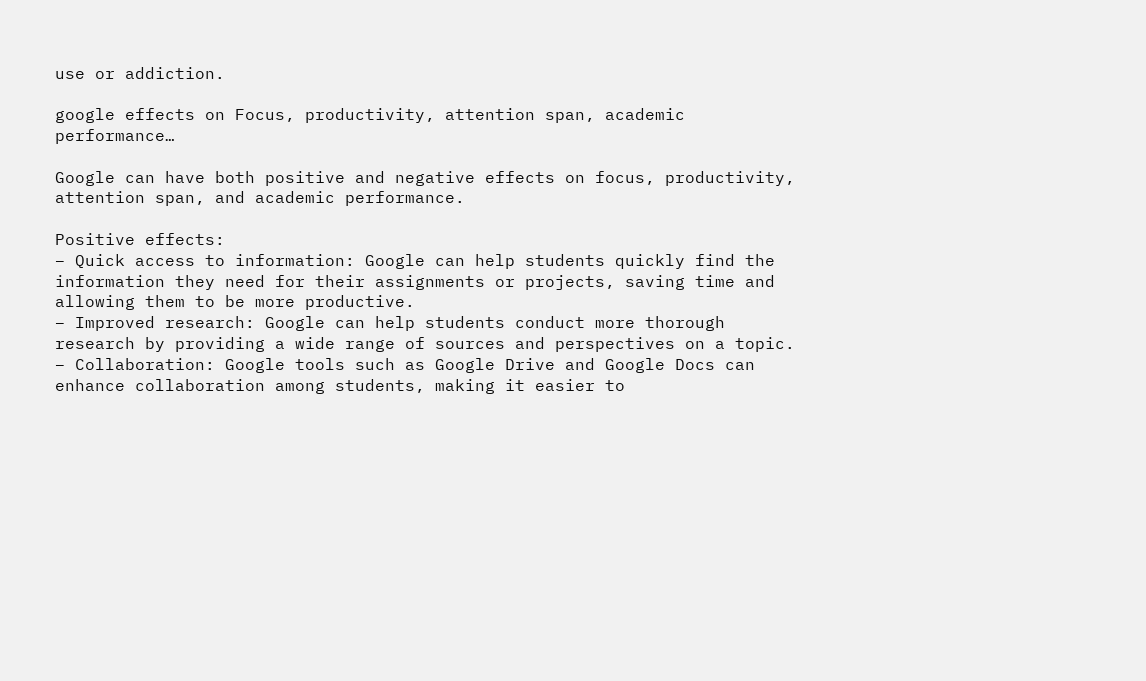use or addiction.

google effects on Focus, productivity, attention span, academic performance…

Google can have both positive and negative effects on focus, productivity, attention span, and academic performance.

Positive effects:
– Quick access to information: Google can help students quickly find the information they need for their assignments or projects, saving time and allowing them to be more productive.
– Improved research: Google can help students conduct more thorough research by providing a wide range of sources and perspectives on a topic.
– Collaboration: Google tools such as Google Drive and Google Docs can enhance collaboration among students, making it easier to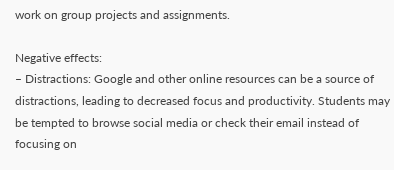work on group projects and assignments.

Negative effects:
– Distractions: Google and other online resources can be a source of distractions, leading to decreased focus and productivity. Students may be tempted to browse social media or check their email instead of focusing on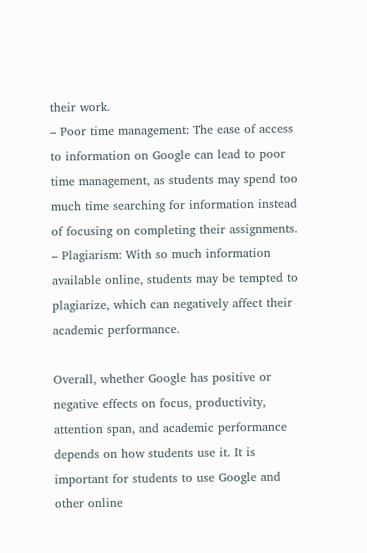their work.
– Poor time management: The ease of access to information on Google can lead to poor time management, as students may spend too much time searching for information instead of focusing on completing their assignments.
– Plagiarism: With so much information available online, students may be tempted to plagiarize, which can negatively affect their academic performance.

Overall, whether Google has positive or negative effects on focus, productivity, attention span, and academic performance depends on how students use it. It is important for students to use Google and other online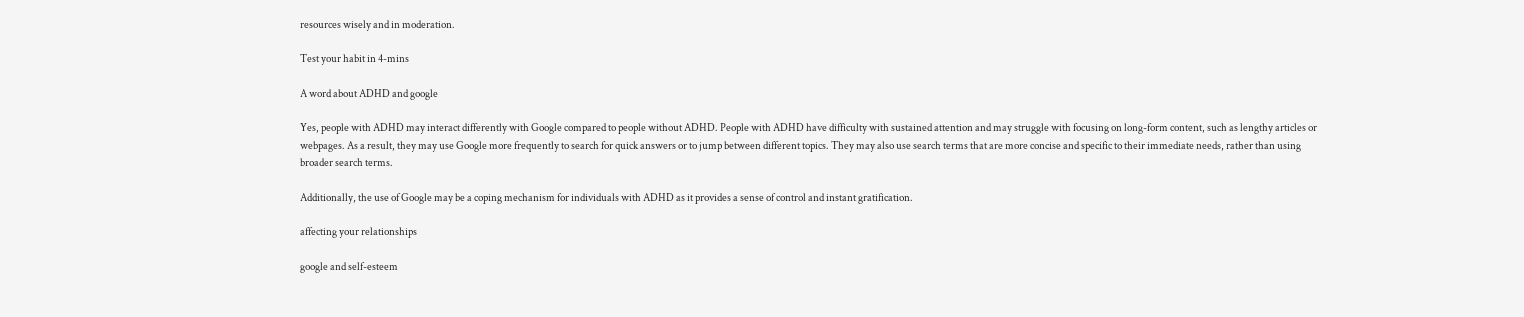resources wisely and in moderation.

Test your habit in 4-mins

A word about ADHD and google

Yes, people with ADHD may interact differently with Google compared to people without ADHD. People with ADHD have difficulty with sustained attention and may struggle with focusing on long-form content, such as lengthy articles or webpages. As a result, they may use Google more frequently to search for quick answers or to jump between different topics. They may also use search terms that are more concise and specific to their immediate needs, rather than using broader search terms.

Additionally, the use of Google may be a coping mechanism for individuals with ADHD as it provides a sense of control and instant gratification.

affecting your relationships

google and self-esteem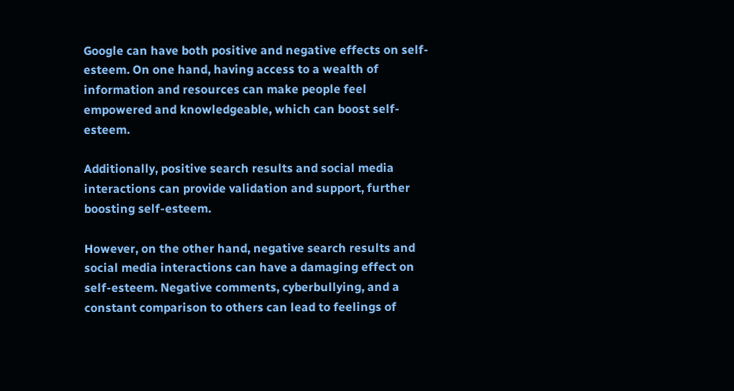Google can have both positive and negative effects on self-esteem. On one hand, having access to a wealth of information and resources can make people feel empowered and knowledgeable, which can boost self-esteem.

Additionally, positive search results and social media interactions can provide validation and support, further boosting self-esteem.

However, on the other hand, negative search results and social media interactions can have a damaging effect on self-esteem. Negative comments, cyberbullying, and a constant comparison to others can lead to feelings of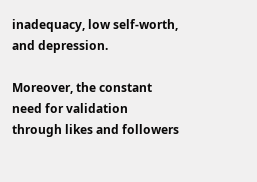inadequacy, low self-worth, and depression.

Moreover, the constant need for validation through likes and followers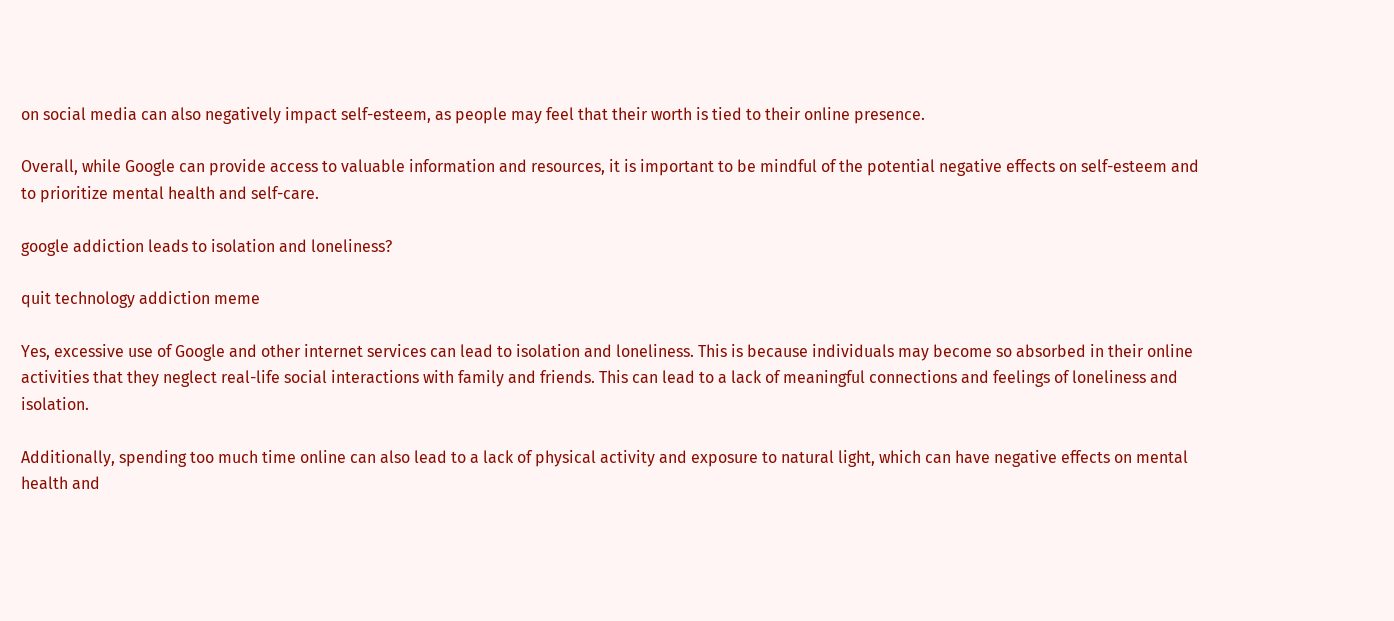on social media can also negatively impact self-esteem, as people may feel that their worth is tied to their online presence.

Overall, while Google can provide access to valuable information and resources, it is important to be mindful of the potential negative effects on self-esteem and to prioritize mental health and self-care.

google addiction leads to isolation and loneliness?

quit technology addiction meme

Yes, excessive use of Google and other internet services can lead to isolation and loneliness. This is because individuals may become so absorbed in their online activities that they neglect real-life social interactions with family and friends. This can lead to a lack of meaningful connections and feelings of loneliness and isolation.

Additionally, spending too much time online can also lead to a lack of physical activity and exposure to natural light, which can have negative effects on mental health and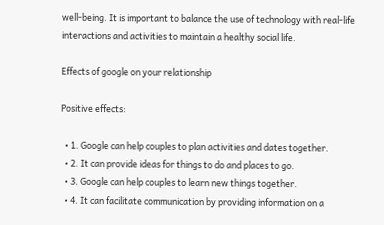well-being. It is important to balance the use of technology with real-life interactions and activities to maintain a healthy social life.

Effects of google on your relationship

Positive effects:

  • 1. Google can help couples to plan activities and dates together.
  • 2. It can provide ideas for things to do and places to go.
  • 3. Google can help couples to learn new things together.
  • 4. It can facilitate communication by providing information on a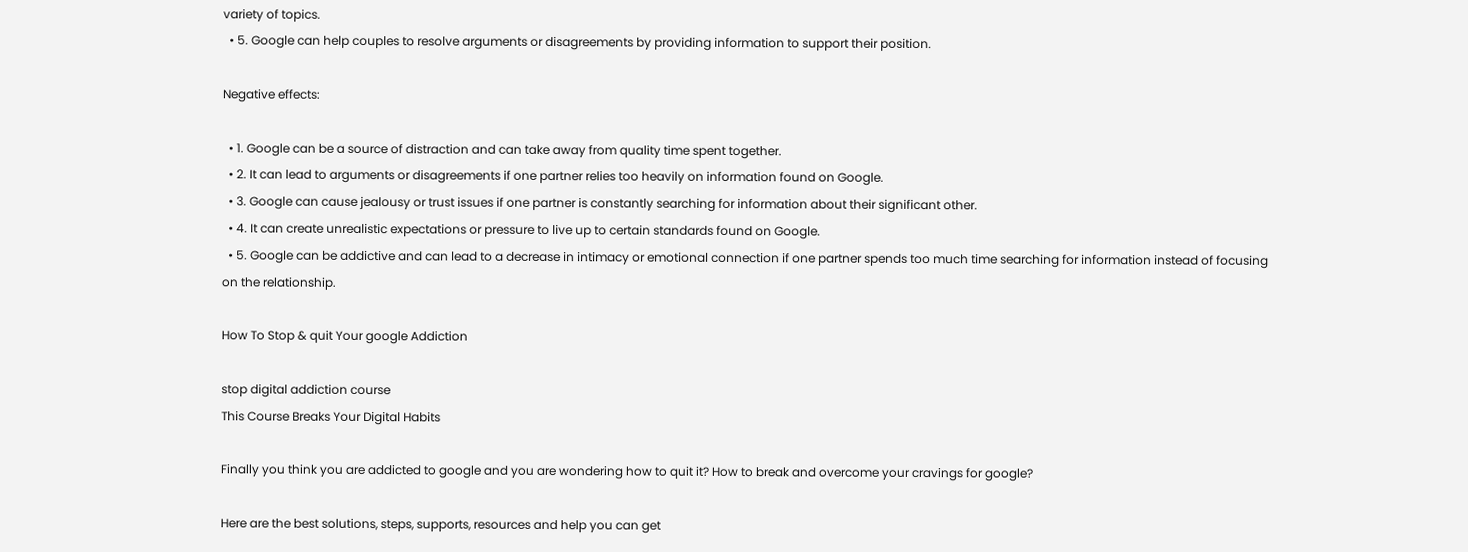variety of topics.
  • 5. Google can help couples to resolve arguments or disagreements by providing information to support their position.

Negative effects:

  • 1. Google can be a source of distraction and can take away from quality time spent together.
  • 2. It can lead to arguments or disagreements if one partner relies too heavily on information found on Google.
  • 3. Google can cause jealousy or trust issues if one partner is constantly searching for information about their significant other.
  • 4. It can create unrealistic expectations or pressure to live up to certain standards found on Google.
  • 5. Google can be addictive and can lead to a decrease in intimacy or emotional connection if one partner spends too much time searching for information instead of focusing on the relationship.

How To Stop & quit Your google Addiction

stop digital addiction course
This Course Breaks Your Digital Habits

Finally you think you are addicted to google and you are wondering how to quit it? How to break and overcome your cravings for google?

Here are the best solutions, steps, supports, resources and help you can get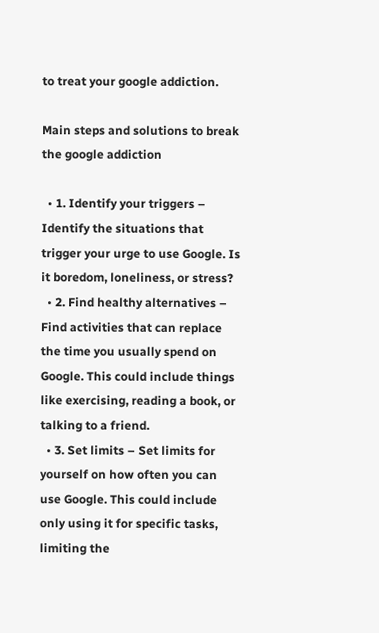to treat your google addiction.

Main steps and solutions to break the google addiction

  • 1. Identify your triggers – Identify the situations that trigger your urge to use Google. Is it boredom, loneliness, or stress?
  • 2. Find healthy alternatives – Find activities that can replace the time you usually spend on Google. This could include things like exercising, reading a book, or talking to a friend.
  • 3. Set limits – Set limits for yourself on how often you can use Google. This could include only using it for specific tasks, limiting the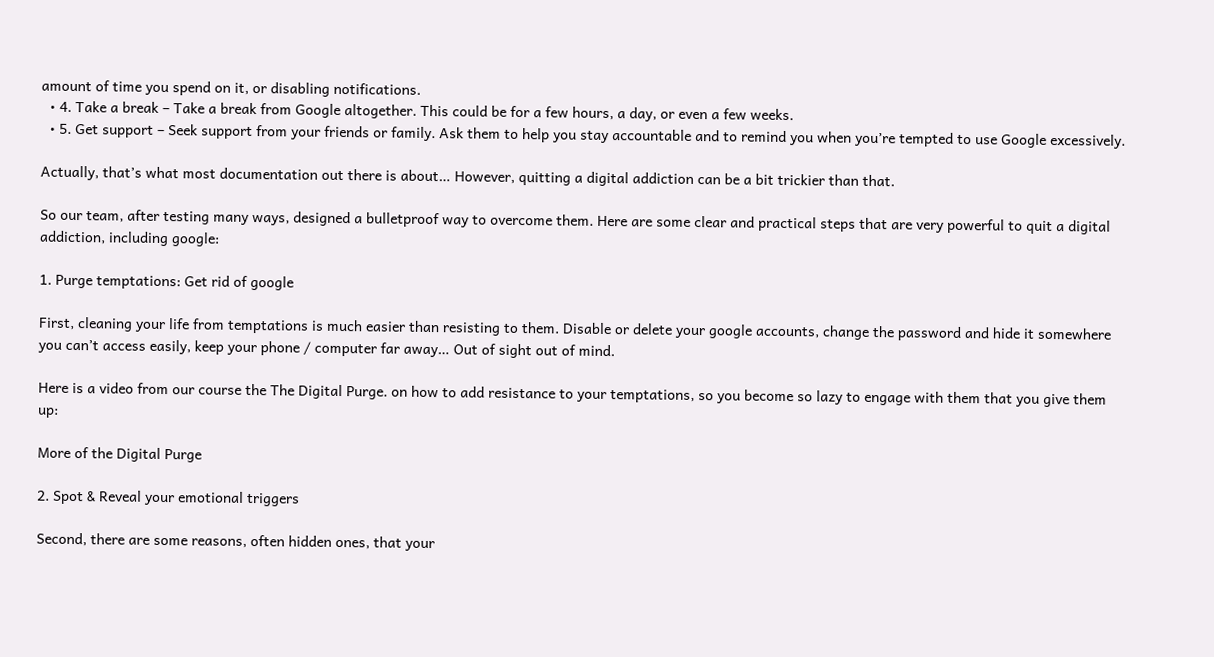amount of time you spend on it, or disabling notifications.
  • 4. Take a break – Take a break from Google altogether. This could be for a few hours, a day, or even a few weeks.
  • 5. Get support – Seek support from your friends or family. Ask them to help you stay accountable and to remind you when you’re tempted to use Google excessively.

Actually, that’s what most documentation out there is about… However, quitting a digital addiction can be a bit trickier than that.

So our team, after testing many ways, designed a bulletproof way to overcome them. Here are some clear and practical steps that are very powerful to quit a digital addiction, including google:

1. Purge temptations: Get rid of google

First, cleaning your life from temptations is much easier than resisting to them. Disable or delete your google accounts, change the password and hide it somewhere you can’t access easily, keep your phone / computer far away… Out of sight out of mind.

Here is a video from our course the The Digital Purge. on how to add resistance to your temptations, so you become so lazy to engage with them that you give them up:

More of the Digital Purge

2. Spot & Reveal your emotional triggers

Second, there are some reasons, often hidden ones, that your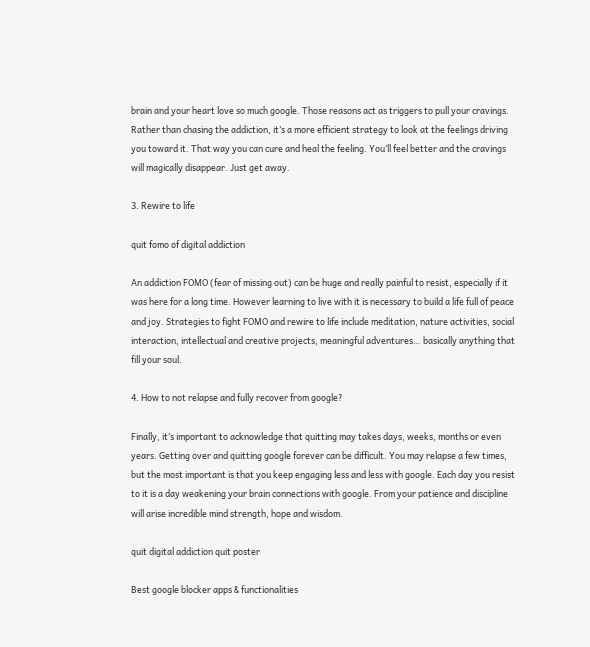brain and your heart love so much google. Those reasons act as triggers to pull your cravings. Rather than chasing the addiction, it’s a more efficient strategy to look at the feelings driving you toward it. That way you can cure and heal the feeling. You’ll feel better and the cravings will magically disappear. Just get away.

3. Rewire to life

quit fomo of digital addiction

An addiction FOMO (fear of missing out) can be huge and really painful to resist, especially if it was here for a long time. However learning to live with it is necessary to build a life full of peace and joy. Strategies to fight FOMO and rewire to life include meditation, nature activities, social interaction, intellectual and creative projects, meaningful adventures… basically anything that fill your soul.

4. How to not relapse and fully recover from google?

Finally, it’s important to acknowledge that quitting may takes days, weeks, months or even years. Getting over and quitting google forever can be difficult. You may relapse a few times, but the most important is that you keep engaging less and less with google. Each day you resist to it is a day weakening your brain connections with google. From your patience and discipline will arise incredible mind strength, hope and wisdom.

quit digital addiction quit poster

Best google blocker apps & functionalities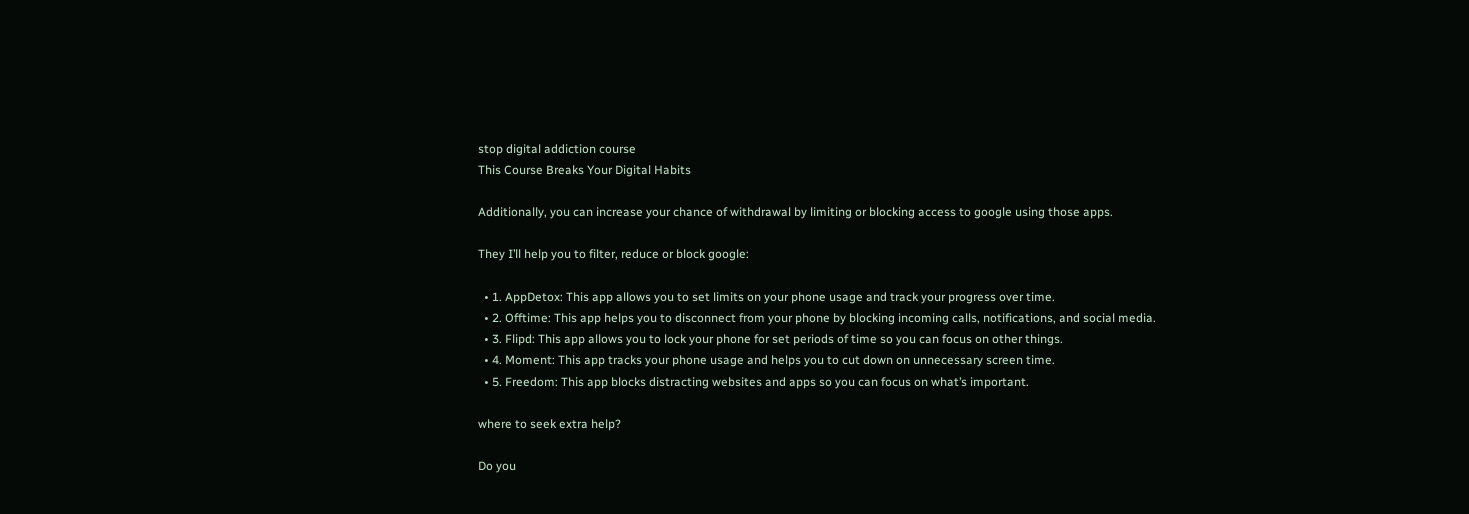stop digital addiction course
This Course Breaks Your Digital Habits

Additionally, you can increase your chance of withdrawal by limiting or blocking access to google using those apps.

They I’ll help you to filter, reduce or block google:

  • 1. AppDetox: This app allows you to set limits on your phone usage and track your progress over time.
  • 2. Offtime: This app helps you to disconnect from your phone by blocking incoming calls, notifications, and social media.
  • 3. Flipd: This app allows you to lock your phone for set periods of time so you can focus on other things.
  • 4. Moment: This app tracks your phone usage and helps you to cut down on unnecessary screen time.
  • 5. Freedom: This app blocks distracting websites and apps so you can focus on what’s important.

where to seek extra help?

Do you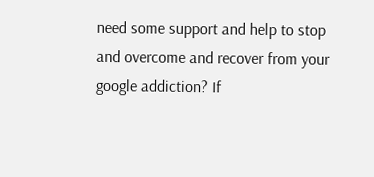need some support and help to stop and overcome and recover from your google addiction? If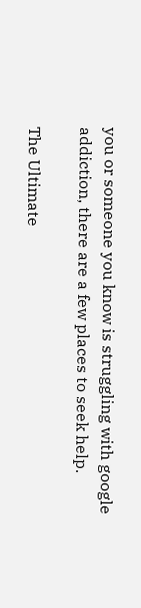you or someone you know is struggling with google addiction, there are a few places to seek help.

The Ultimate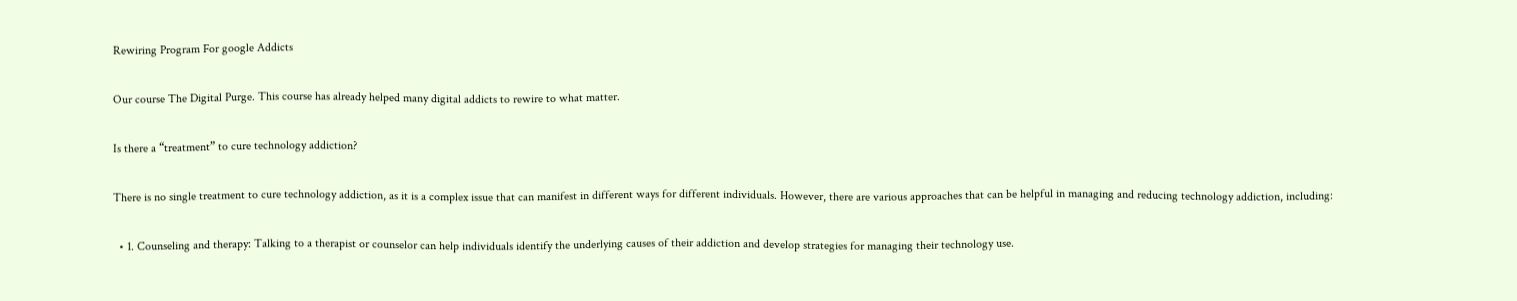Rewiring Program For google Addicts

Our course The Digital Purge. This course has already helped many digital addicts to rewire to what matter.

Is there a “treatment” to cure technology addiction?

There is no single treatment to cure technology addiction, as it is a complex issue that can manifest in different ways for different individuals. However, there are various approaches that can be helpful in managing and reducing technology addiction, including:

  • 1. Counseling and therapy: Talking to a therapist or counselor can help individuals identify the underlying causes of their addiction and develop strategies for managing their technology use.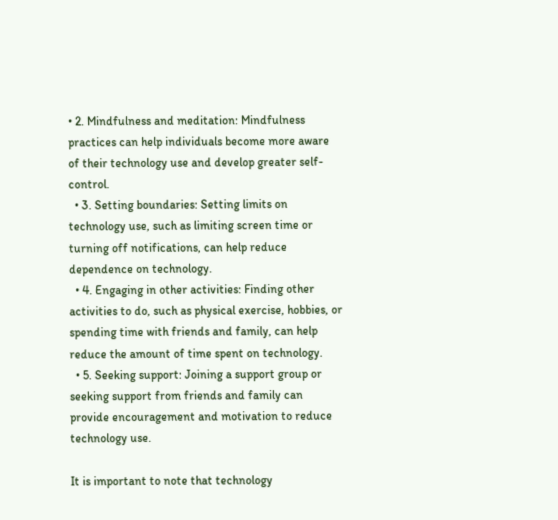• 2. Mindfulness and meditation: Mindfulness practices can help individuals become more aware of their technology use and develop greater self-control.
  • 3. Setting boundaries: Setting limits on technology use, such as limiting screen time or turning off notifications, can help reduce dependence on technology.
  • 4. Engaging in other activities: Finding other activities to do, such as physical exercise, hobbies, or spending time with friends and family, can help reduce the amount of time spent on technology.
  • 5. Seeking support: Joining a support group or seeking support from friends and family can provide encouragement and motivation to reduce technology use.

It is important to note that technology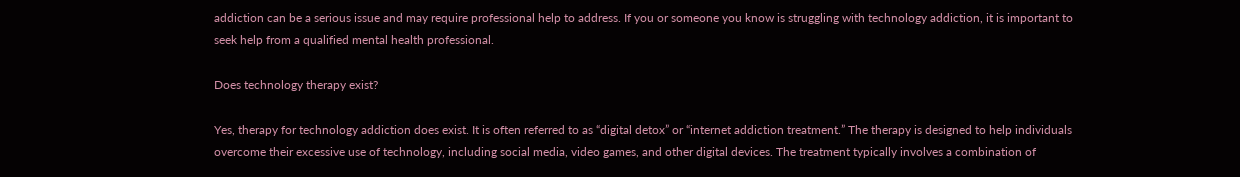addiction can be a serious issue and may require professional help to address. If you or someone you know is struggling with technology addiction, it is important to seek help from a qualified mental health professional.

Does technology therapy exist?

Yes, therapy for technology addiction does exist. It is often referred to as “digital detox” or “internet addiction treatment.” The therapy is designed to help individuals overcome their excessive use of technology, including social media, video games, and other digital devices. The treatment typically involves a combination of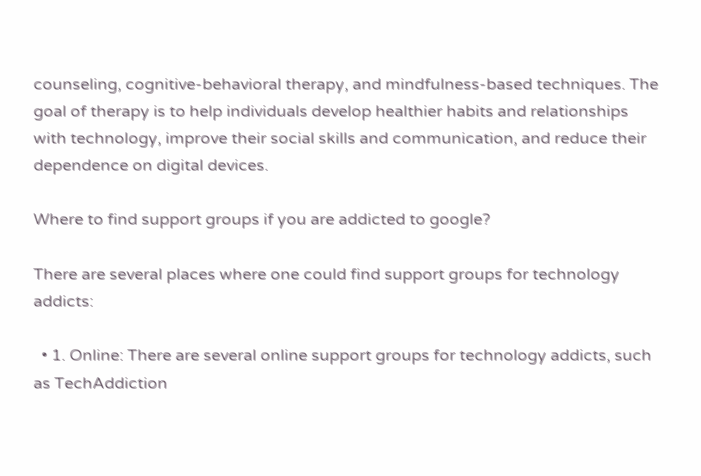counseling, cognitive-behavioral therapy, and mindfulness-based techniques. The goal of therapy is to help individuals develop healthier habits and relationships with technology, improve their social skills and communication, and reduce their dependence on digital devices.

Where to find support groups if you are addicted to google?

There are several places where one could find support groups for technology addicts:

  • 1. Online: There are several online support groups for technology addicts, such as TechAddiction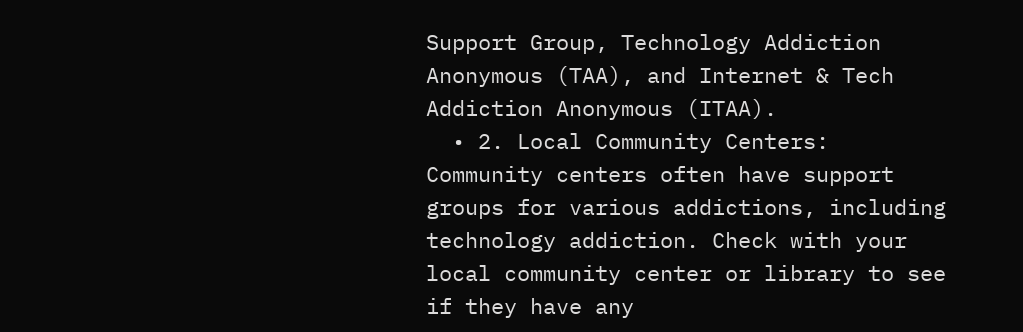Support Group, Technology Addiction Anonymous (TAA), and Internet & Tech Addiction Anonymous (ITAA).
  • 2. Local Community Centers: Community centers often have support groups for various addictions, including technology addiction. Check with your local community center or library to see if they have any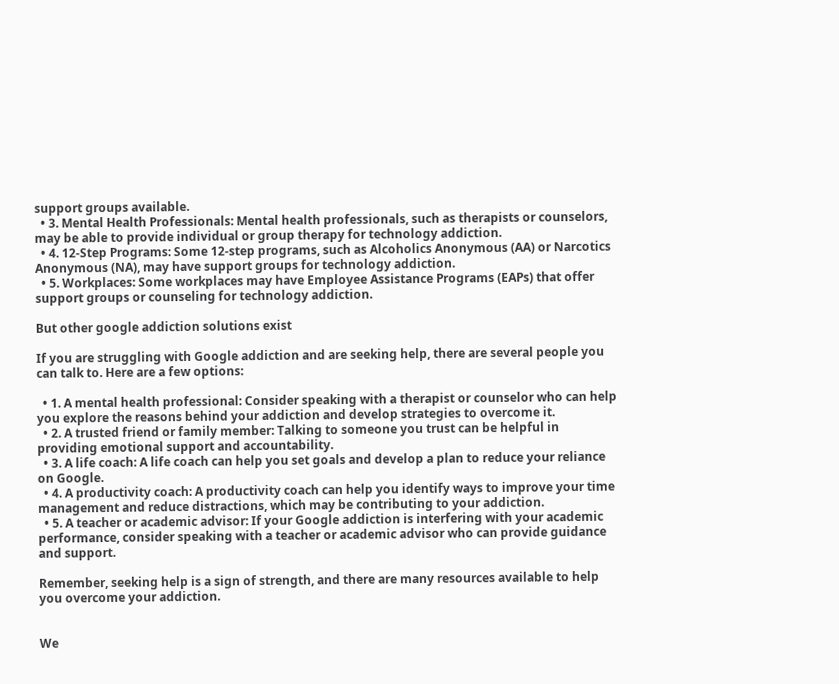support groups available.
  • 3. Mental Health Professionals: Mental health professionals, such as therapists or counselors, may be able to provide individual or group therapy for technology addiction.
  • 4. 12-Step Programs: Some 12-step programs, such as Alcoholics Anonymous (AA) or Narcotics Anonymous (NA), may have support groups for technology addiction.
  • 5. Workplaces: Some workplaces may have Employee Assistance Programs (EAPs) that offer support groups or counseling for technology addiction.

But other google addiction solutions exist

If you are struggling with Google addiction and are seeking help, there are several people you can talk to. Here are a few options:

  • 1. A mental health professional: Consider speaking with a therapist or counselor who can help you explore the reasons behind your addiction and develop strategies to overcome it.
  • 2. A trusted friend or family member: Talking to someone you trust can be helpful in providing emotional support and accountability.
  • 3. A life coach: A life coach can help you set goals and develop a plan to reduce your reliance on Google.
  • 4. A productivity coach: A productivity coach can help you identify ways to improve your time management and reduce distractions, which may be contributing to your addiction.
  • 5. A teacher or academic advisor: If your Google addiction is interfering with your academic performance, consider speaking with a teacher or academic advisor who can provide guidance and support.

Remember, seeking help is a sign of strength, and there are many resources available to help you overcome your addiction.


We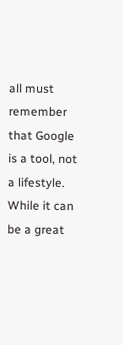all must remember that Google is a tool, not a lifestyle. While it can be a great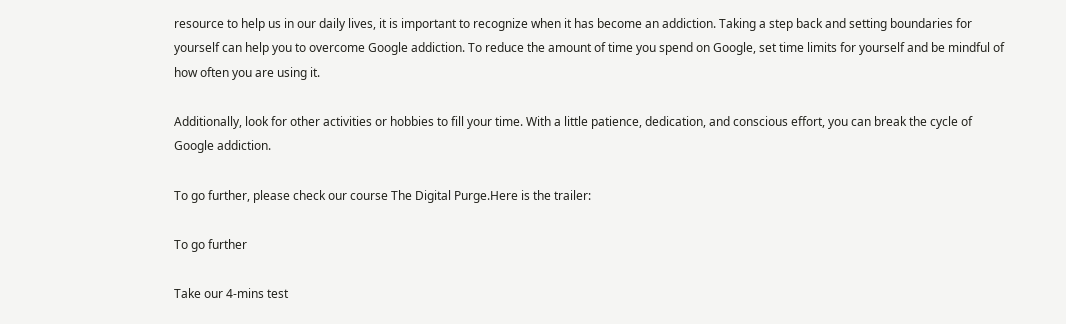resource to help us in our daily lives, it is important to recognize when it has become an addiction. Taking a step back and setting boundaries for yourself can help you to overcome Google addiction. To reduce the amount of time you spend on Google, set time limits for yourself and be mindful of how often you are using it.

Additionally, look for other activities or hobbies to fill your time. With a little patience, dedication, and conscious effort, you can break the cycle of Google addiction.

To go further, please check our course The Digital Purge.Here is the trailer:

To go further

Take our 4-mins test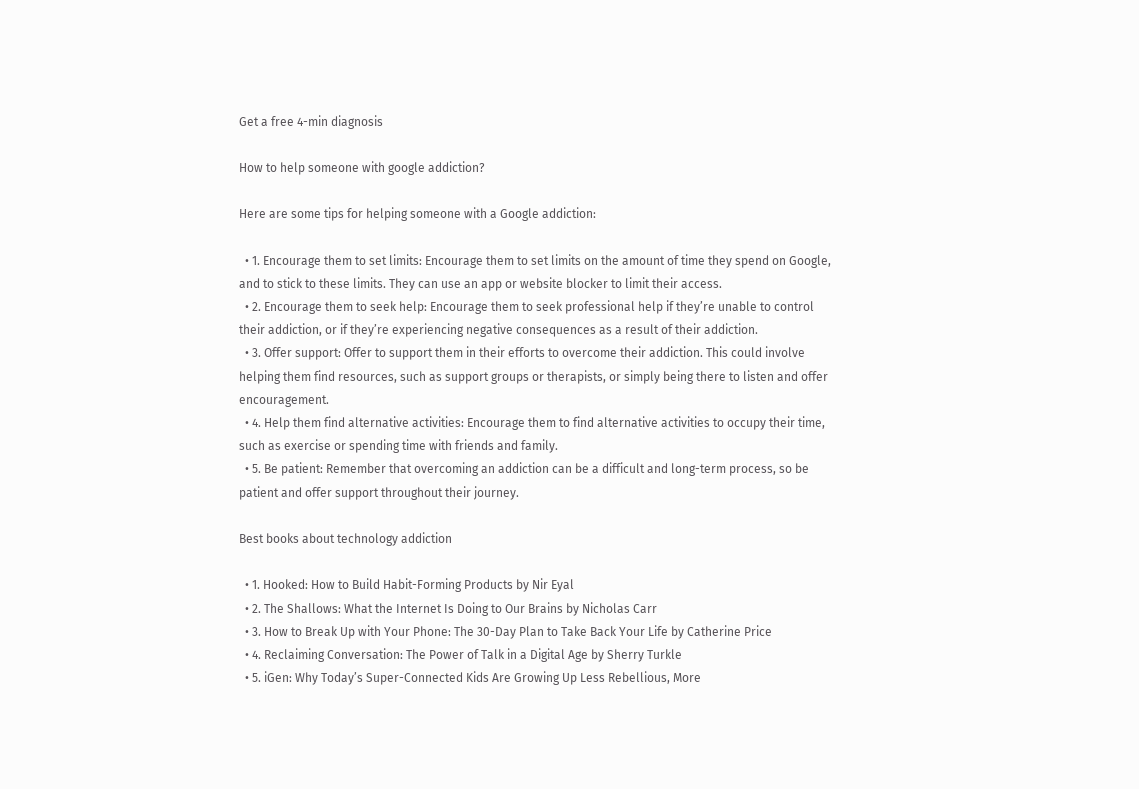Get a free 4-min diagnosis

How to help someone with google addiction?

Here are some tips for helping someone with a Google addiction:

  • 1. Encourage them to set limits: Encourage them to set limits on the amount of time they spend on Google, and to stick to these limits. They can use an app or website blocker to limit their access.
  • 2. Encourage them to seek help: Encourage them to seek professional help if they’re unable to control their addiction, or if they’re experiencing negative consequences as a result of their addiction.
  • 3. Offer support: Offer to support them in their efforts to overcome their addiction. This could involve helping them find resources, such as support groups or therapists, or simply being there to listen and offer encouragement.
  • 4. Help them find alternative activities: Encourage them to find alternative activities to occupy their time, such as exercise or spending time with friends and family.
  • 5. Be patient: Remember that overcoming an addiction can be a difficult and long-term process, so be patient and offer support throughout their journey.

Best books about technology addiction

  • 1. Hooked: How to Build Habit-Forming Products by Nir Eyal
  • 2. The Shallows: What the Internet Is Doing to Our Brains by Nicholas Carr
  • 3. How to Break Up with Your Phone: The 30-Day Plan to Take Back Your Life by Catherine Price
  • 4. Reclaiming Conversation: The Power of Talk in a Digital Age by Sherry Turkle
  • 5. iGen: Why Today’s Super-Connected Kids Are Growing Up Less Rebellious, More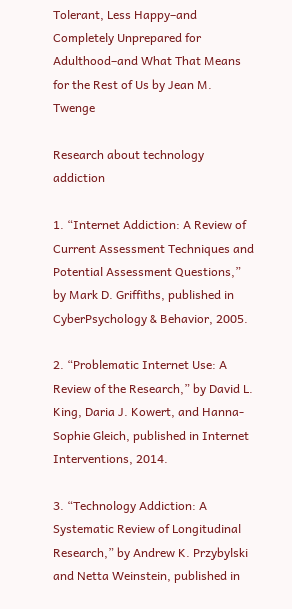Tolerant, Less Happy–and Completely Unprepared for Adulthood–and What That Means for the Rest of Us by Jean M. Twenge

Research about technology addiction

1. “Internet Addiction: A Review of Current Assessment Techniques and Potential Assessment Questions,” by Mark D. Griffiths, published in CyberPsychology & Behavior, 2005.

2. “Problematic Internet Use: A Review of the Research,” by David L. King, Daria J. Kowert, and Hanna-Sophie Gleich, published in Internet Interventions, 2014.

3. “Technology Addiction: A Systematic Review of Longitudinal Research,” by Andrew K. Przybylski and Netta Weinstein, published in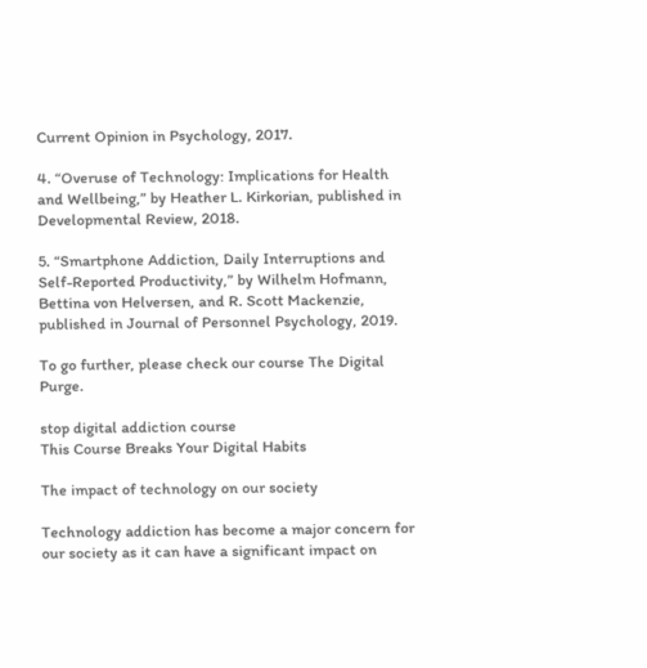Current Opinion in Psychology, 2017.

4. “Overuse of Technology: Implications for Health and Wellbeing,” by Heather L. Kirkorian, published in Developmental Review, 2018.

5. “Smartphone Addiction, Daily Interruptions and Self-Reported Productivity,” by Wilhelm Hofmann, Bettina von Helversen, and R. Scott Mackenzie, published in Journal of Personnel Psychology, 2019.

To go further, please check our course The Digital Purge.

stop digital addiction course
This Course Breaks Your Digital Habits

The impact of technology on our society

Technology addiction has become a major concern for our society as it can have a significant impact on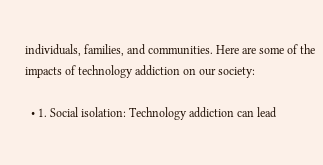individuals, families, and communities. Here are some of the impacts of technology addiction on our society:

  • 1. Social isolation: Technology addiction can lead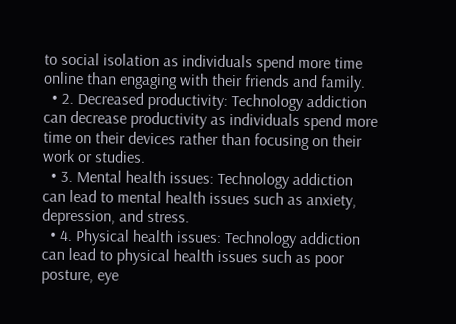to social isolation as individuals spend more time online than engaging with their friends and family.
  • 2. Decreased productivity: Technology addiction can decrease productivity as individuals spend more time on their devices rather than focusing on their work or studies.
  • 3. Mental health issues: Technology addiction can lead to mental health issues such as anxiety, depression, and stress.
  • 4. Physical health issues: Technology addiction can lead to physical health issues such as poor posture, eye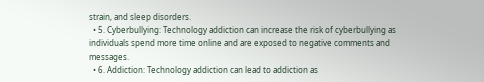strain, and sleep disorders.
  • 5. Cyberbullying: Technology addiction can increase the risk of cyberbullying as individuals spend more time online and are exposed to negative comments and messages.
  • 6. Addiction: Technology addiction can lead to addiction as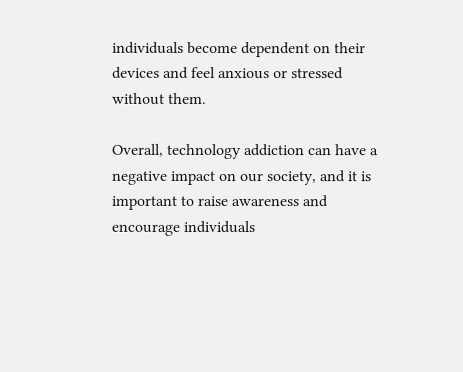individuals become dependent on their devices and feel anxious or stressed without them.

Overall, technology addiction can have a negative impact on our society, and it is important to raise awareness and encourage individuals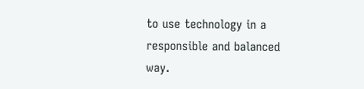to use technology in a responsible and balanced way.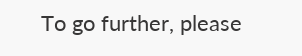To go further, please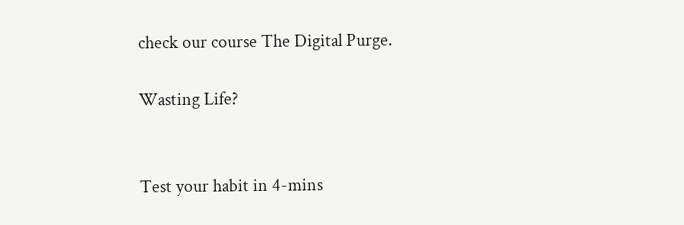check our course The Digital Purge.

Wasting Life?


Test your habit in 4-mins